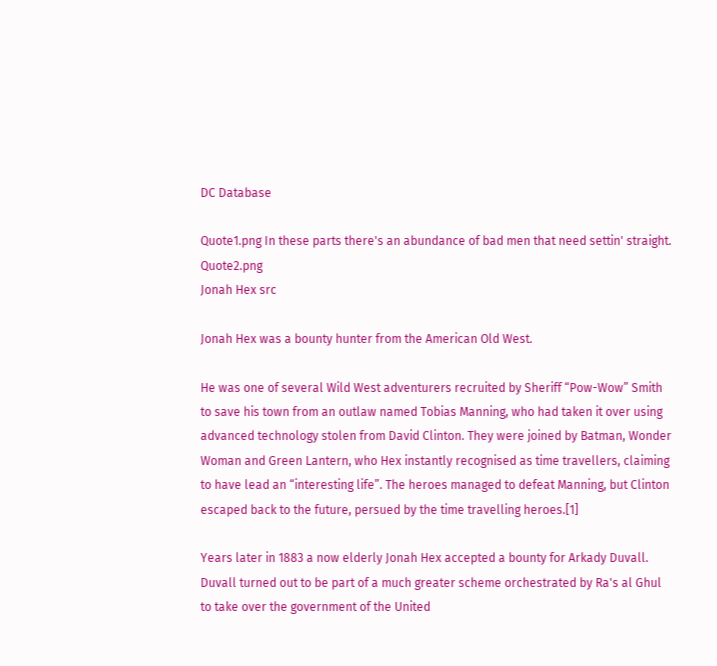DC Database

Quote1.png In these parts there's an abundance of bad men that need settin' straight. Quote2.png
Jonah Hex src

Jonah Hex was a bounty hunter from the American Old West.

He was one of several Wild West adventurers recruited by Sheriff “Pow-Wow” Smith to save his town from an outlaw named Tobias Manning, who had taken it over using advanced technology stolen from David Clinton. They were joined by Batman, Wonder Woman and Green Lantern, who Hex instantly recognised as time travellers, claiming to have lead an “interesting life”. The heroes managed to defeat Manning, but Clinton escaped back to the future, persued by the time travelling heroes.[1]

Years later in 1883 a now elderly Jonah Hex accepted a bounty for Arkady Duvall. Duvall turned out to be part of a much greater scheme orchestrated by Ra's al Ghul to take over the government of the United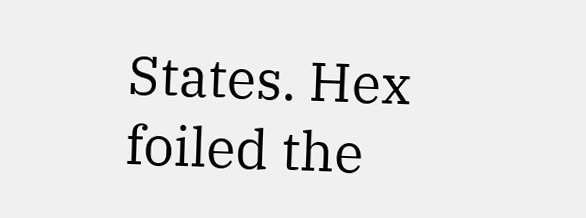States. Hex foiled the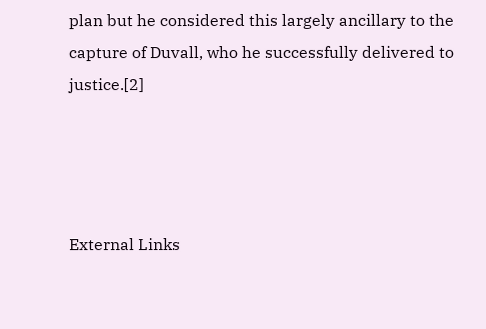plan but he considered this largely ancillary to the capture of Duvall, who he successfully delivered to justice.[2]




External Links